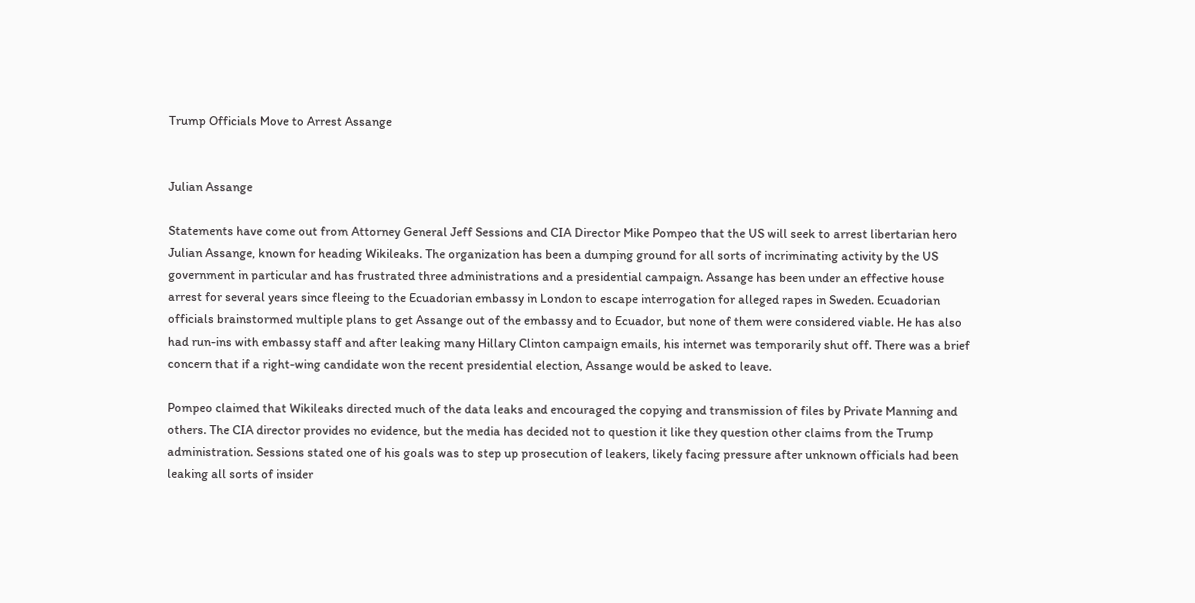Trump Officials Move to Arrest Assange


Julian Assange

Statements have come out from Attorney General Jeff Sessions and CIA Director Mike Pompeo that the US will seek to arrest libertarian hero Julian Assange, known for heading Wikileaks. The organization has been a dumping ground for all sorts of incriminating activity by the US government in particular and has frustrated three administrations and a presidential campaign. Assange has been under an effective house arrest for several years since fleeing to the Ecuadorian embassy in London to escape interrogation for alleged rapes in Sweden. Ecuadorian officials brainstormed multiple plans to get Assange out of the embassy and to Ecuador, but none of them were considered viable. He has also had run-ins with embassy staff and after leaking many Hillary Clinton campaign emails, his internet was temporarily shut off. There was a brief concern that if a right-wing candidate won the recent presidential election, Assange would be asked to leave.

Pompeo claimed that Wikileaks directed much of the data leaks and encouraged the copying and transmission of files by Private Manning and others. The CIA director provides no evidence, but the media has decided not to question it like they question other claims from the Trump administration. Sessions stated one of his goals was to step up prosecution of leakers, likely facing pressure after unknown officials had been leaking all sorts of insider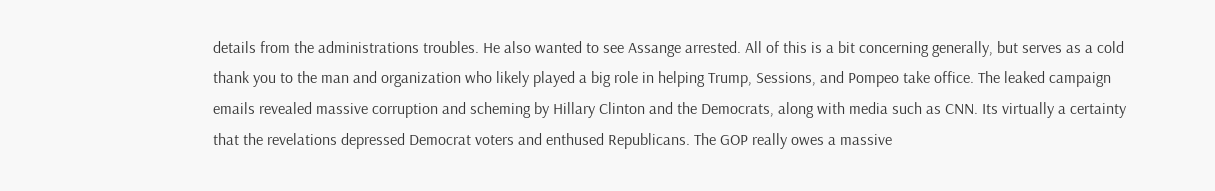details from the administrations troubles. He also wanted to see Assange arrested. All of this is a bit concerning generally, but serves as a cold thank you to the man and organization who likely played a big role in helping Trump, Sessions, and Pompeo take office. The leaked campaign emails revealed massive corruption and scheming by Hillary Clinton and the Democrats, along with media such as CNN. Its virtually a certainty that the revelations depressed Democrat voters and enthused Republicans. The GOP really owes a massive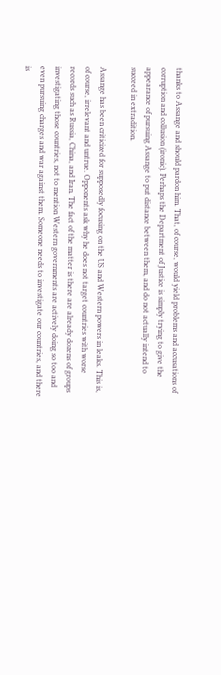thanks to Assange and should pardon him. That, of course, would yield problems and accusations of corruption and collusion (ironic). Perhaps the Department of Justice is simply trying to give the appearance of pursuing Assange to put distance between them, and do not actually intend to succeed in extradition.

Assange has been criticized for supposedly focusing on the US and Western powers in leaks. This is, of course, irrelevant and untrue. Opponents ask why he does not target countries with worse records such as Russia, China, and Iran. The fact of the matter is there are already dozens of groups investigating those countries, not to mention Western governments are actively doing so too and even pursuing charges and war against them. Someone needs to investigate our countries, and there is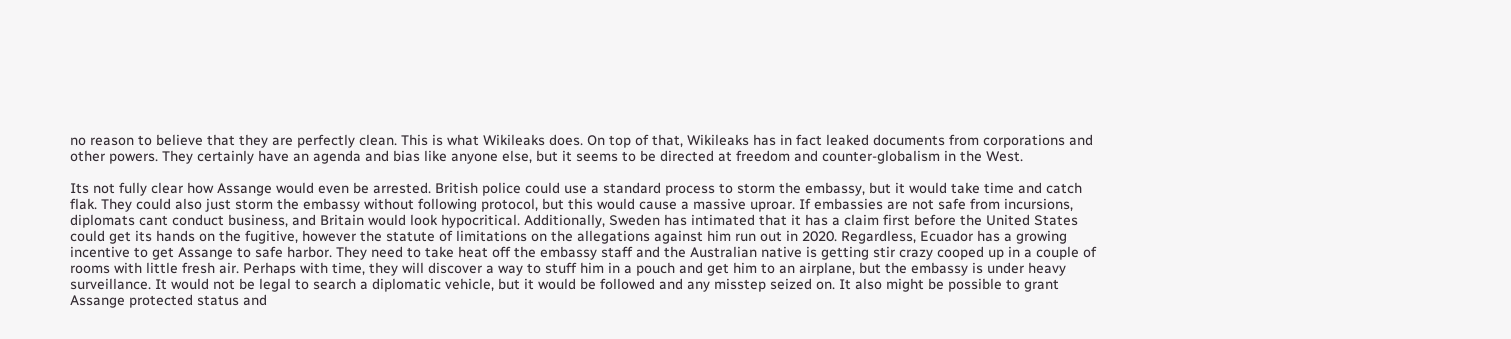no reason to believe that they are perfectly clean. This is what Wikileaks does. On top of that, Wikileaks has in fact leaked documents from corporations and other powers. They certainly have an agenda and bias like anyone else, but it seems to be directed at freedom and counter-globalism in the West.

Its not fully clear how Assange would even be arrested. British police could use a standard process to storm the embassy, but it would take time and catch flak. They could also just storm the embassy without following protocol, but this would cause a massive uproar. If embassies are not safe from incursions, diplomats cant conduct business, and Britain would look hypocritical. Additionally, Sweden has intimated that it has a claim first before the United States could get its hands on the fugitive, however the statute of limitations on the allegations against him run out in 2020. Regardless, Ecuador has a growing incentive to get Assange to safe harbor. They need to take heat off the embassy staff and the Australian native is getting stir crazy cooped up in a couple of rooms with little fresh air. Perhaps with time, they will discover a way to stuff him in a pouch and get him to an airplane, but the embassy is under heavy surveillance. It would not be legal to search a diplomatic vehicle, but it would be followed and any misstep seized on. It also might be possible to grant Assange protected status and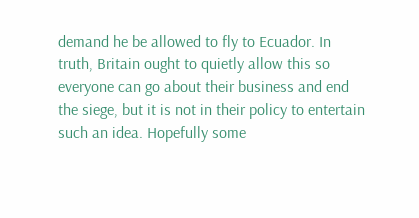demand he be allowed to fly to Ecuador. In truth, Britain ought to quietly allow this so everyone can go about their business and end the siege, but it is not in their policy to entertain such an idea. Hopefully some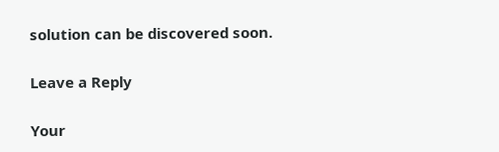solution can be discovered soon.

Leave a Reply

Your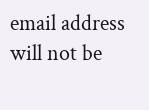email address will not be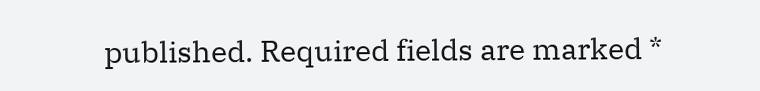published. Required fields are marked *